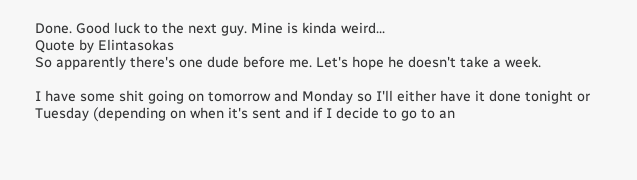Done. Good luck to the next guy. Mine is kinda weird...
Quote by Elintasokas
So apparently there's one dude before me. Let's hope he doesn't take a week.

I have some shit going on tomorrow and Monday so I'll either have it done tonight or Tuesday (depending on when it's sent and if I decide to go to an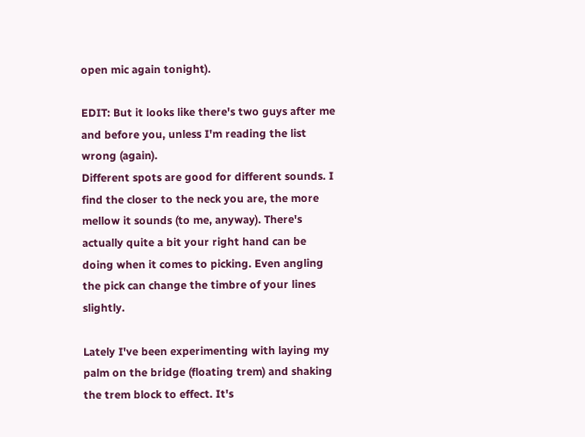open mic again tonight).

EDIT: But it looks like there's two guys after me and before you, unless I'm reading the list wrong (again).
Different spots are good for different sounds. I find the closer to the neck you are, the more mellow it sounds (to me, anyway). There's actually quite a bit your right hand can be doing when it comes to picking. Even angling the pick can change the timbre of your lines slightly.

Lately I've been experimenting with laying my palm on the bridge (floating trem) and shaking the trem block to effect. It's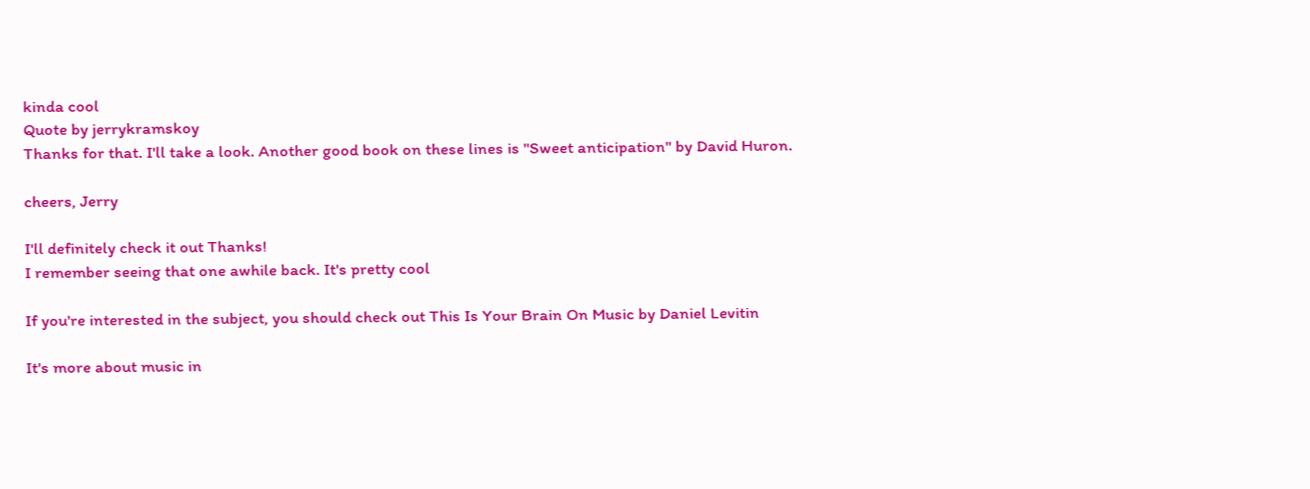kinda cool
Quote by jerrykramskoy
Thanks for that. I'll take a look. Another good book on these lines is "Sweet anticipation" by David Huron.

cheers, Jerry

I'll definitely check it out Thanks!
I remember seeing that one awhile back. It's pretty cool

If you're interested in the subject, you should check out This Is Your Brain On Music by Daniel Levitin

It's more about music in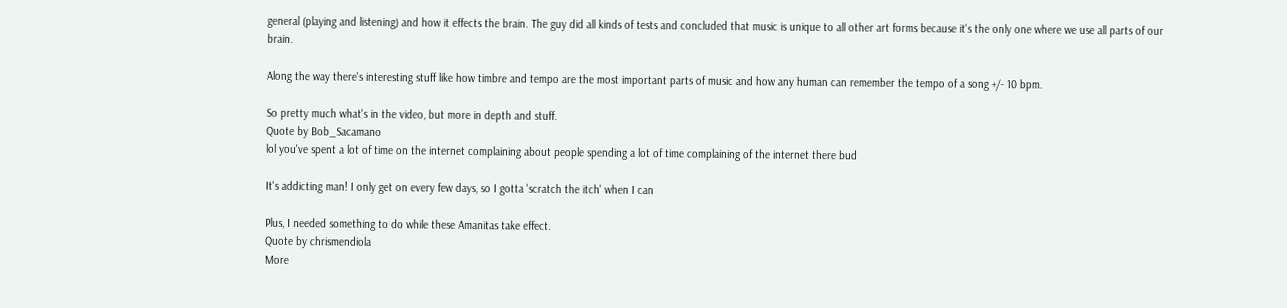general (playing and listening) and how it effects the brain. The guy did all kinds of tests and concluded that music is unique to all other art forms because it's the only one where we use all parts of our brain.

Along the way there's interesting stuff like how timbre and tempo are the most important parts of music and how any human can remember the tempo of a song +/- 10 bpm.

So pretty much what's in the video, but more in depth and stuff.
Quote by Bob_Sacamano
lol you've spent a lot of time on the internet complaining about people spending a lot of time complaining of the internet there bud

It's addicting man! I only get on every few days, so I gotta 'scratch the itch' when I can

Plus, I needed something to do while these Amanitas take effect.
Quote by chrismendiola
More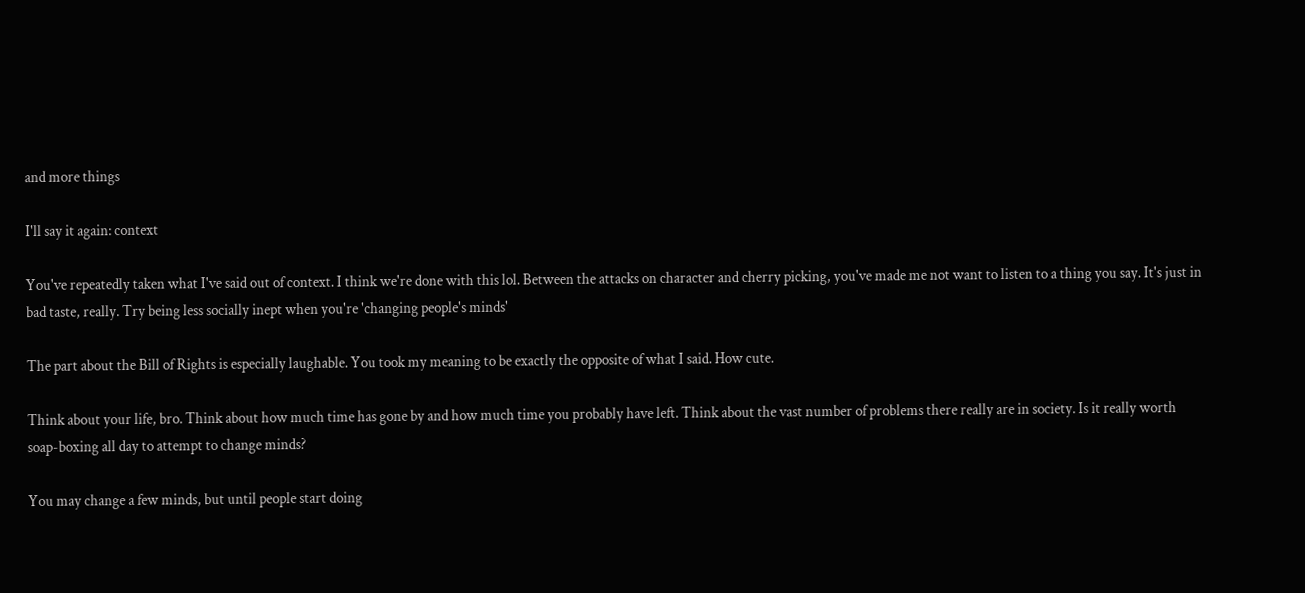and more things

I'll say it again: context

You've repeatedly taken what I've said out of context. I think we're done with this lol. Between the attacks on character and cherry picking, you've made me not want to listen to a thing you say. It's just in bad taste, really. Try being less socially inept when you're 'changing people's minds'

The part about the Bill of Rights is especially laughable. You took my meaning to be exactly the opposite of what I said. How cute.

Think about your life, bro. Think about how much time has gone by and how much time you probably have left. Think about the vast number of problems there really are in society. Is it really worth soap-boxing all day to attempt to change minds?

You may change a few minds, but until people start doing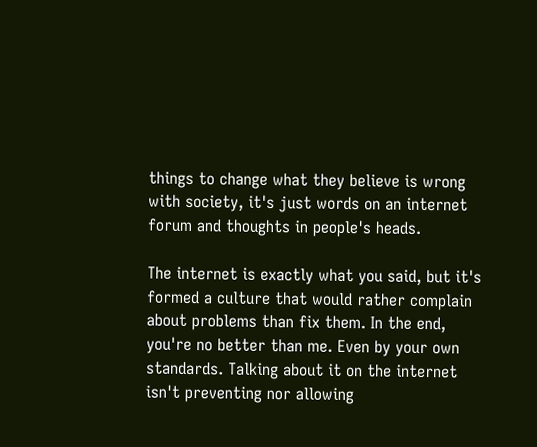things to change what they believe is wrong with society, it's just words on an internet forum and thoughts in people's heads.

The internet is exactly what you said, but it's formed a culture that would rather complain about problems than fix them. In the end, you're no better than me. Even by your own standards. Talking about it on the internet isn't preventing nor allowing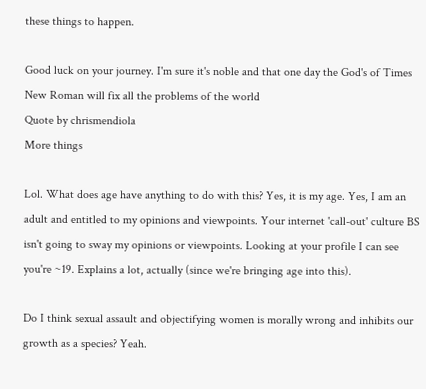these things to happen.

Good luck on your journey. I'm sure it's noble and that one day the God's of Times New Roman will fix all the problems of the world
Quote by chrismendiola
More things

Lol. What does age have anything to do with this? Yes, it is my age. Yes, I am an adult and entitled to my opinions and viewpoints. Your internet 'call-out' culture BS isn't going to sway my opinions or viewpoints. Looking at your profile I can see you're ~19. Explains a lot, actually (since we're bringing age into this).

Do I think sexual assault and objectifying women is morally wrong and inhibits our growth as a species? Yeah.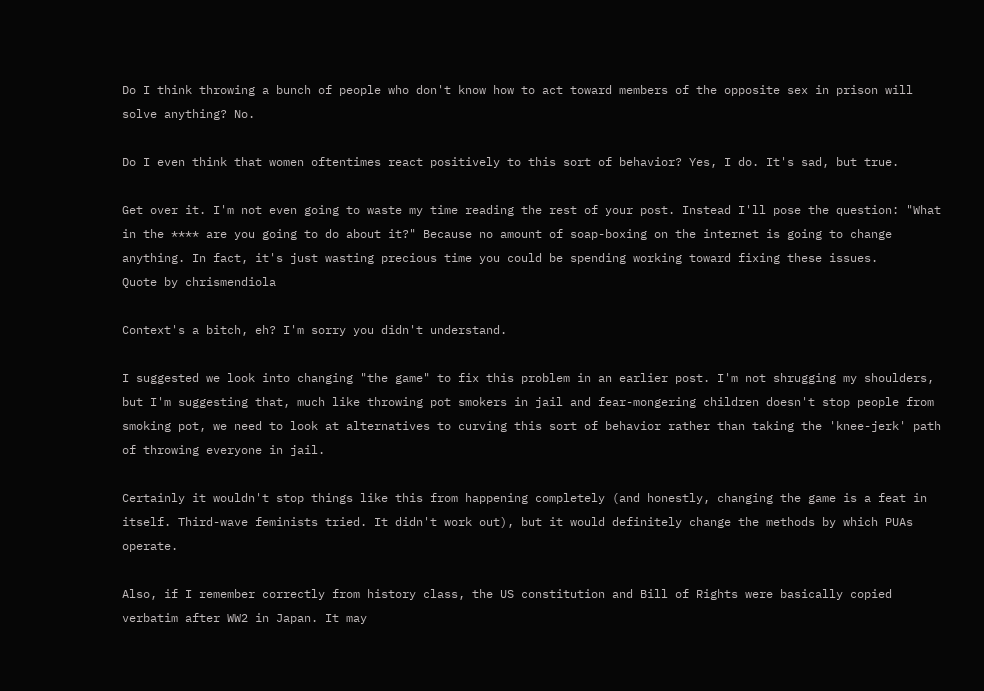Do I think throwing a bunch of people who don't know how to act toward members of the opposite sex in prison will solve anything? No.

Do I even think that women oftentimes react positively to this sort of behavior? Yes, I do. It's sad, but true.

Get over it. I'm not even going to waste my time reading the rest of your post. Instead I'll pose the question: "What in the **** are you going to do about it?" Because no amount of soap-boxing on the internet is going to change anything. In fact, it's just wasting precious time you could be spending working toward fixing these issues.
Quote by chrismendiola

Context's a bitch, eh? I'm sorry you didn't understand.

I suggested we look into changing "the game" to fix this problem in an earlier post. I'm not shrugging my shoulders, but I'm suggesting that, much like throwing pot smokers in jail and fear-mongering children doesn't stop people from smoking pot, we need to look at alternatives to curving this sort of behavior rather than taking the 'knee-jerk' path of throwing everyone in jail.

Certainly it wouldn't stop things like this from happening completely (and honestly, changing the game is a feat in itself. Third-wave feminists tried. It didn't work out), but it would definitely change the methods by which PUAs operate.

Also, if I remember correctly from history class, the US constitution and Bill of Rights were basically copied verbatim after WW2 in Japan. It may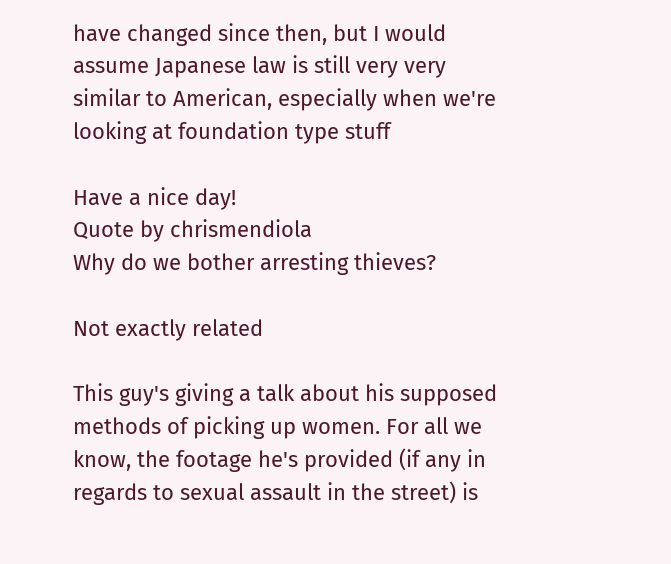have changed since then, but I would assume Japanese law is still very very similar to American, especially when we're looking at foundation type stuff

Have a nice day!
Quote by chrismendiola
Why do we bother arresting thieves?

Not exactly related

This guy's giving a talk about his supposed methods of picking up women. For all we know, the footage he's provided (if any in regards to sexual assault in the street) is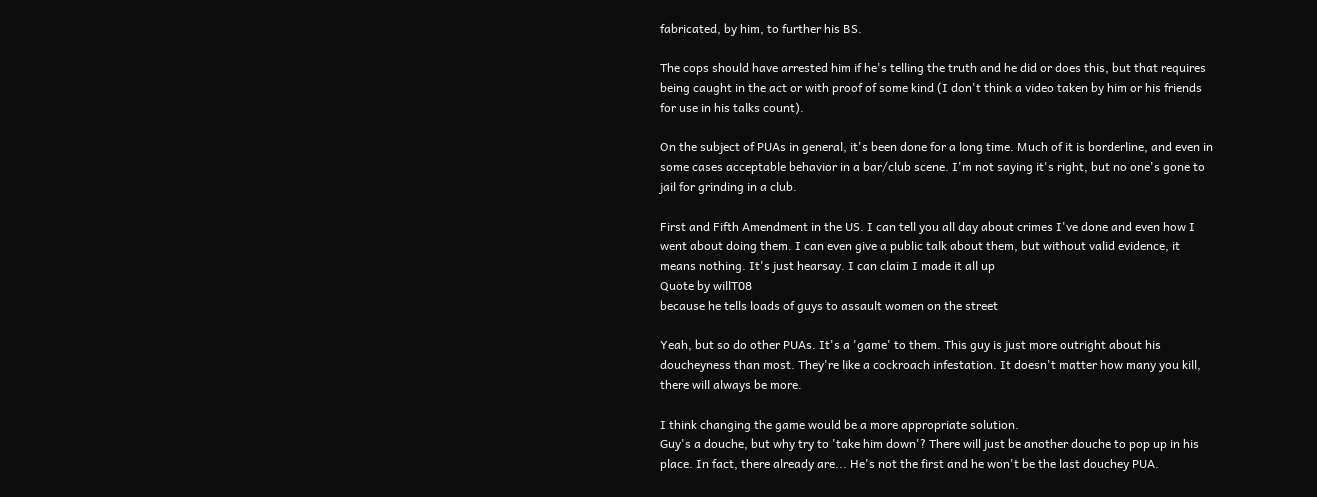fabricated, by him, to further his BS.

The cops should have arrested him if he's telling the truth and he did or does this, but that requires being caught in the act or with proof of some kind (I don't think a video taken by him or his friends for use in his talks count).

On the subject of PUAs in general, it's been done for a long time. Much of it is borderline, and even in some cases acceptable behavior in a bar/club scene. I'm not saying it's right, but no one's gone to jail for grinding in a club.

First and Fifth Amendment in the US. I can tell you all day about crimes I've done and even how I went about doing them. I can even give a public talk about them, but without valid evidence, it means nothing. It's just hearsay. I can claim I made it all up
Quote by willT08
because he tells loads of guys to assault women on the street

Yeah, but so do other PUAs. It's a 'game' to them. This guy is just more outright about his doucheyness than most. They're like a cockroach infestation. It doesn't matter how many you kill, there will always be more.

I think changing the game would be a more appropriate solution.
Guy's a douche, but why try to 'take him down'? There will just be another douche to pop up in his place. In fact, there already are... He's not the first and he won't be the last douchey PUA.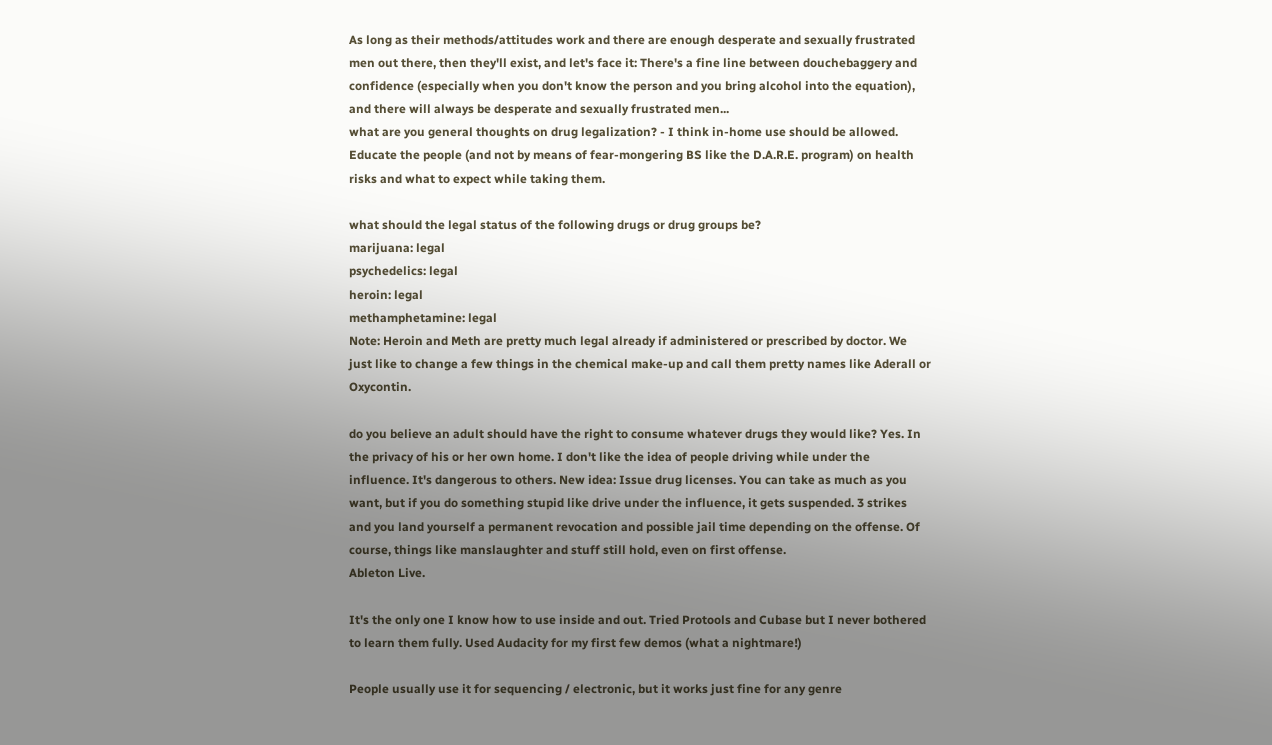As long as their methods/attitudes work and there are enough desperate and sexually frustrated men out there, then they'll exist, and let's face it: There's a fine line between douchebaggery and confidence (especially when you don't know the person and you bring alcohol into the equation), and there will always be desperate and sexually frustrated men...
what are you general thoughts on drug legalization? - I think in-home use should be allowed. Educate the people (and not by means of fear-mongering BS like the D.A.R.E. program) on health risks and what to expect while taking them.

what should the legal status of the following drugs or drug groups be?
marijuana: legal
psychedelics: legal
heroin: legal
methamphetamine: legal
Note: Heroin and Meth are pretty much legal already if administered or prescribed by doctor. We just like to change a few things in the chemical make-up and call them pretty names like Aderall or Oxycontin.

do you believe an adult should have the right to consume whatever drugs they would like? Yes. In the privacy of his or her own home. I don't like the idea of people driving while under the influence. It's dangerous to others. New idea: Issue drug licenses. You can take as much as you want, but if you do something stupid like drive under the influence, it gets suspended. 3 strikes and you land yourself a permanent revocation and possible jail time depending on the offense. Of course, things like manslaughter and stuff still hold, even on first offense.
Ableton Live.

It's the only one I know how to use inside and out. Tried Protools and Cubase but I never bothered to learn them fully. Used Audacity for my first few demos (what a nightmare!)

People usually use it for sequencing / electronic, but it works just fine for any genre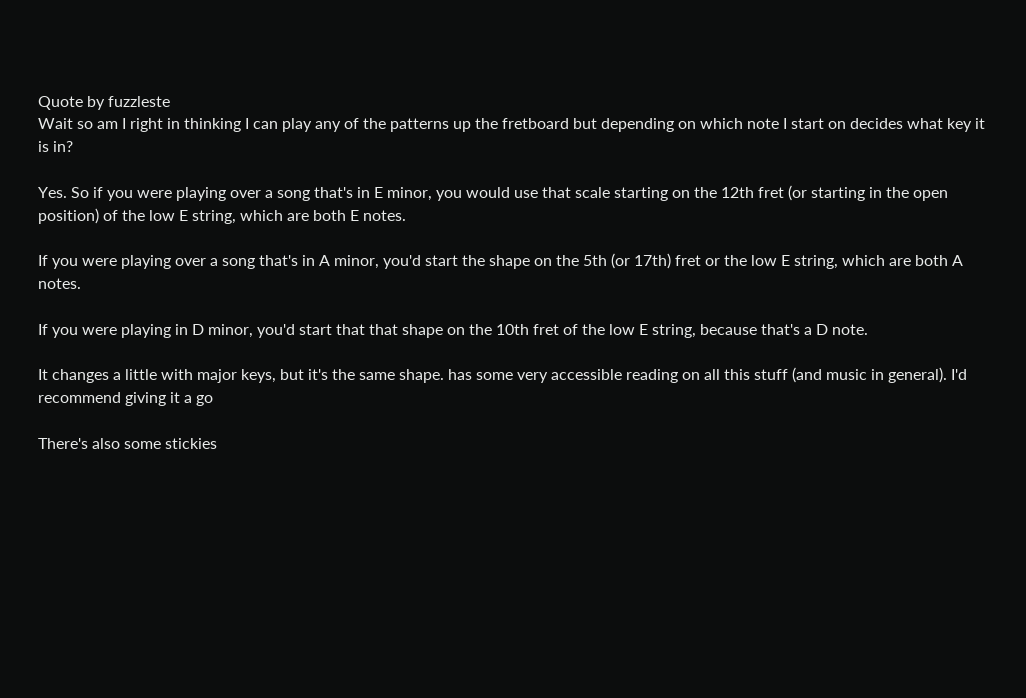Quote by fuzzleste
Wait so am I right in thinking I can play any of the patterns up the fretboard but depending on which note I start on decides what key it is in?

Yes. So if you were playing over a song that's in E minor, you would use that scale starting on the 12th fret (or starting in the open position) of the low E string, which are both E notes.

If you were playing over a song that's in A minor, you'd start the shape on the 5th (or 17th) fret or the low E string, which are both A notes.

If you were playing in D minor, you'd start that that shape on the 10th fret of the low E string, because that's a D note.

It changes a little with major keys, but it's the same shape. has some very accessible reading on all this stuff (and music in general). I'd recommend giving it a go

There's also some stickies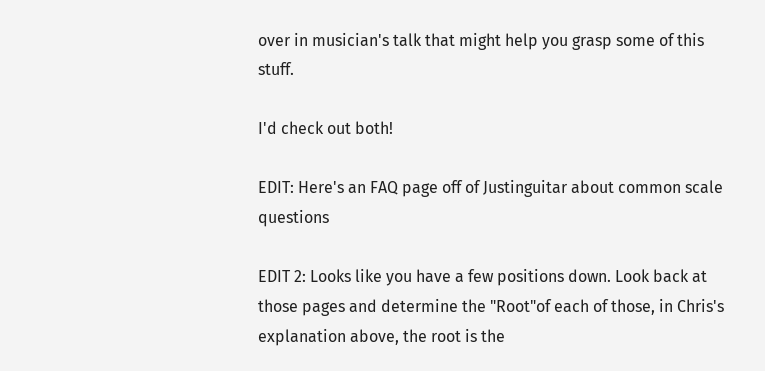over in musician's talk that might help you grasp some of this stuff.

I'd check out both!

EDIT: Here's an FAQ page off of Justinguitar about common scale questions

EDIT 2: Looks like you have a few positions down. Look back at those pages and determine the "Root"of each of those, in Chris's explanation above, the root is the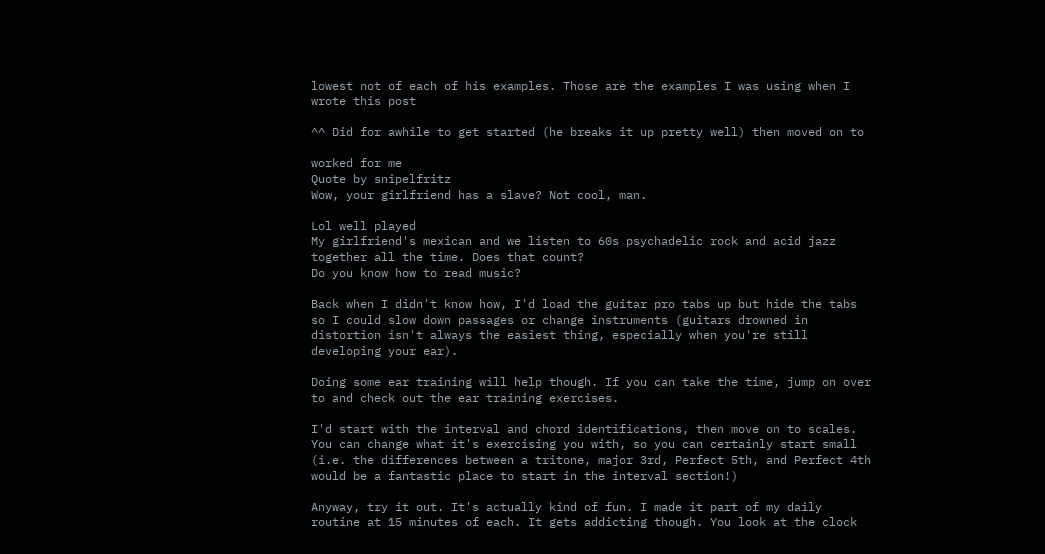lowest not of each of his examples. Those are the examples I was using when I wrote this post

^^ Did for awhile to get started (he breaks it up pretty well) then moved on to

worked for me
Quote by snipelfritz
Wow, your girlfriend has a slave? Not cool, man.

Lol well played
My girlfriend's mexican and we listen to 60s psychadelic rock and acid jazz together all the time. Does that count?
Do you know how to read music?

Back when I didn't know how, I'd load the guitar pro tabs up but hide the tabs so I could slow down passages or change instruments (guitars drowned in distortion isn't always the easiest thing, especially when you're still developing your ear).

Doing some ear training will help though. If you can take the time, jump on over to and check out the ear training exercises.

I'd start with the interval and chord identifications, then move on to scales. You can change what it's exercising you with, so you can certainly start small (i.e. the differences between a tritone, major 3rd, Perfect 5th, and Perfect 4th would be a fantastic place to start in the interval section!)

Anyway, try it out. It's actually kind of fun. I made it part of my daily routine at 15 minutes of each. It gets addicting though. You look at the clock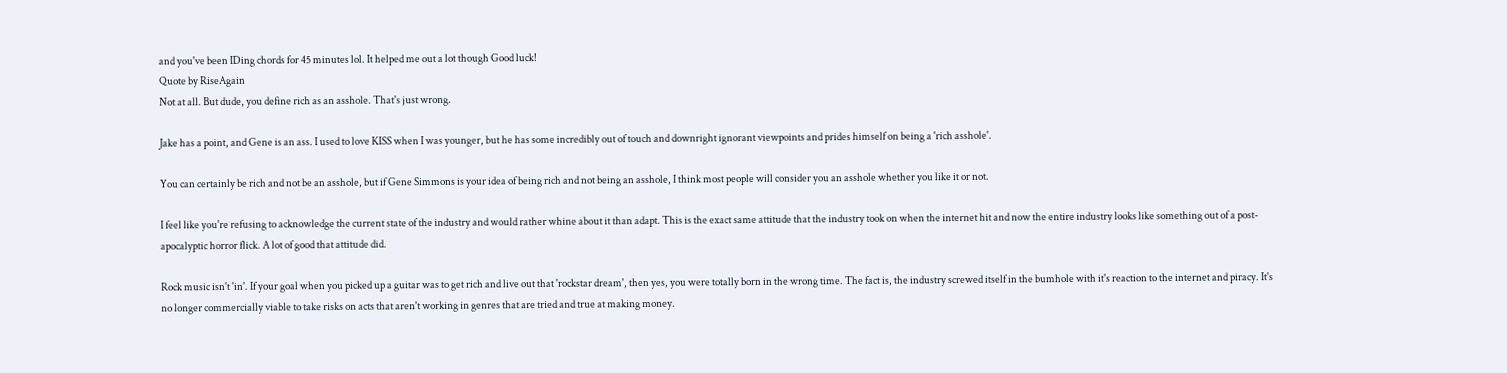and you've been IDing chords for 45 minutes lol. It helped me out a lot though Good luck!
Quote by RiseAgain
Not at all. But dude, you define rich as an asshole. That's just wrong.

Jake has a point, and Gene is an ass. I used to love KISS when I was younger, but he has some incredibly out of touch and downright ignorant viewpoints and prides himself on being a 'rich asshole'.

You can certainly be rich and not be an asshole, but if Gene Simmons is your idea of being rich and not being an asshole, I think most people will consider you an asshole whether you like it or not.

I feel like you're refusing to acknowledge the current state of the industry and would rather whine about it than adapt. This is the exact same attitude that the industry took on when the internet hit and now the entire industry looks like something out of a post-apocalyptic horror flick. A lot of good that attitude did.

Rock music isn't 'in'. If your goal when you picked up a guitar was to get rich and live out that 'rockstar dream', then yes, you were totally born in the wrong time. The fact is, the industry screwed itself in the bumhole with it's reaction to the internet and piracy. It's no longer commercially viable to take risks on acts that aren't working in genres that are tried and true at making money.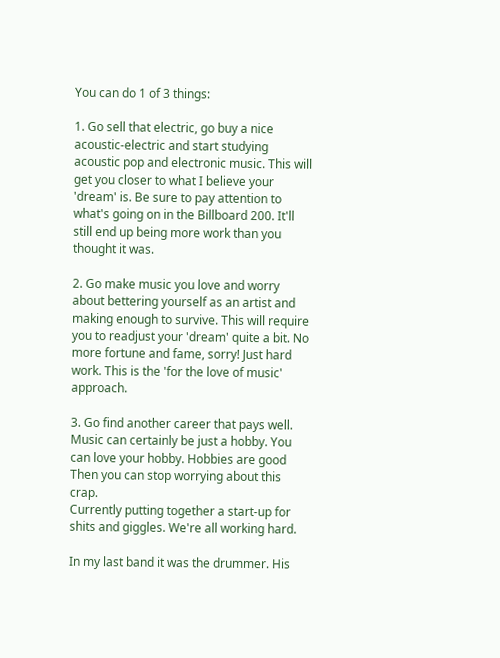You can do 1 of 3 things:

1. Go sell that electric, go buy a nice acoustic-electric and start studying acoustic pop and electronic music. This will get you closer to what I believe your 'dream' is. Be sure to pay attention to what's going on in the Billboard 200. It'll still end up being more work than you thought it was.

2. Go make music you love and worry about bettering yourself as an artist and making enough to survive. This will require you to readjust your 'dream' quite a bit. No more fortune and fame, sorry! Just hard work. This is the 'for the love of music' approach.

3. Go find another career that pays well. Music can certainly be just a hobby. You can love your hobby. Hobbies are good Then you can stop worrying about this crap.
Currently putting together a start-up for shits and giggles. We're all working hard.

In my last band it was the drummer. His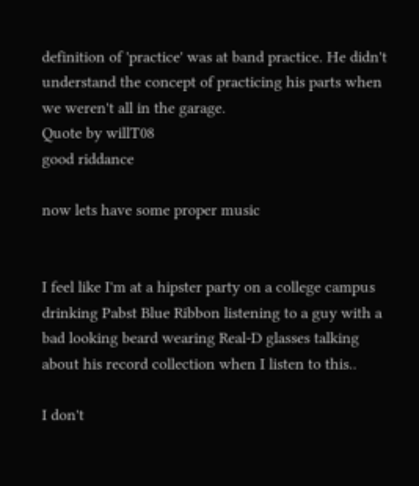definition of 'practice' was at band practice. He didn't understand the concept of practicing his parts when we weren't all in the garage.
Quote by willT08
good riddance

now lets have some proper music


I feel like I'm at a hipster party on a college campus drinking Pabst Blue Ribbon listening to a guy with a bad looking beard wearing Real-D glasses talking about his record collection when I listen to this..

I don't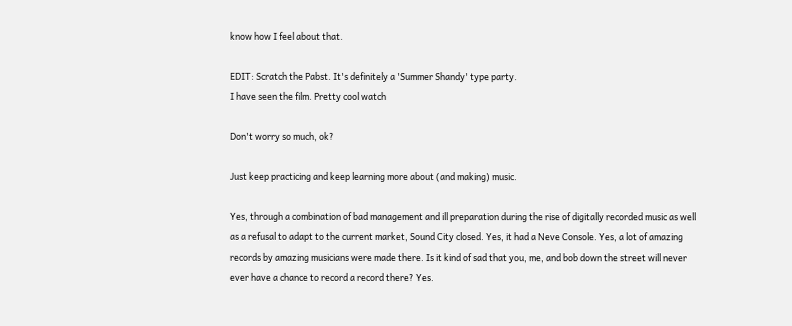know how I feel about that.

EDIT: Scratch the Pabst. It's definitely a 'Summer Shandy' type party.
I have seen the film. Pretty cool watch

Don't worry so much, ok?

Just keep practicing and keep learning more about (and making) music.

Yes, through a combination of bad management and ill preparation during the rise of digitally recorded music as well as a refusal to adapt to the current market, Sound City closed. Yes, it had a Neve Console. Yes, a lot of amazing records by amazing musicians were made there. Is it kind of sad that you, me, and bob down the street will never ever have a chance to record a record there? Yes.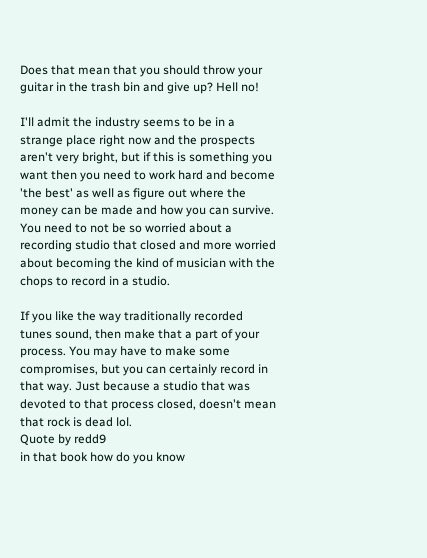Does that mean that you should throw your guitar in the trash bin and give up? Hell no!

I'll admit the industry seems to be in a strange place right now and the prospects aren't very bright, but if this is something you want then you need to work hard and become 'the best' as well as figure out where the money can be made and how you can survive. You need to not be so worried about a recording studio that closed and more worried about becoming the kind of musician with the chops to record in a studio.

If you like the way traditionally recorded tunes sound, then make that a part of your process. You may have to make some compromises, but you can certainly record in that way. Just because a studio that was devoted to that process closed, doesn't mean that rock is dead lol.
Quote by redd9
in that book how do you know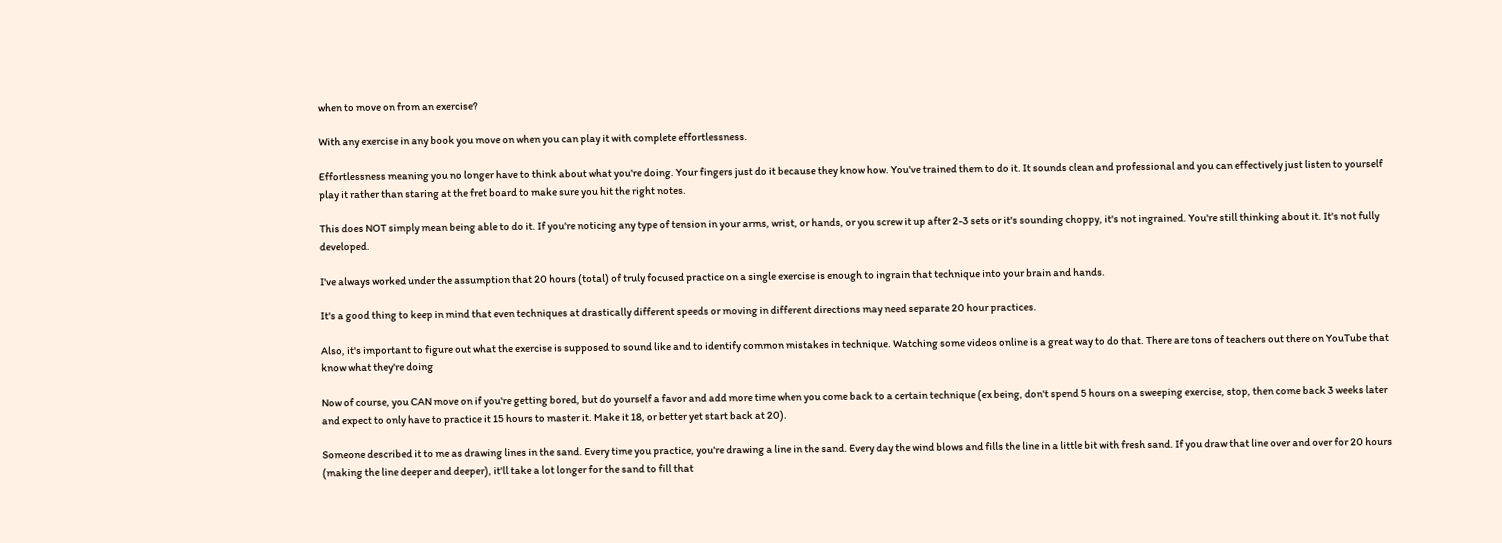when to move on from an exercise?

With any exercise in any book you move on when you can play it with complete effortlessness.

Effortlessness meaning you no longer have to think about what you're doing. Your fingers just do it because they know how. You've trained them to do it. It sounds clean and professional and you can effectively just listen to yourself play it rather than staring at the fret board to make sure you hit the right notes.

This does NOT simply mean being able to do it. If you're noticing any type of tension in your arms, wrist, or hands, or you screw it up after 2-3 sets or it's sounding choppy, it's not ingrained. You're still thinking about it. It's not fully developed.

I've always worked under the assumption that 20 hours (total) of truly focused practice on a single exercise is enough to ingrain that technique into your brain and hands.

It's a good thing to keep in mind that even techniques at drastically different speeds or moving in different directions may need separate 20 hour practices.

Also, it's important to figure out what the exercise is supposed to sound like and to identify common mistakes in technique. Watching some videos online is a great way to do that. There are tons of teachers out there on YouTube that know what they're doing

Now of course, you CAN move on if you're getting bored, but do yourself a favor and add more time when you come back to a certain technique (ex being, don't spend 5 hours on a sweeping exercise, stop, then come back 3 weeks later and expect to only have to practice it 15 hours to master it. Make it 18, or better yet start back at 20).

Someone described it to me as drawing lines in the sand. Every time you practice, you're drawing a line in the sand. Every day the wind blows and fills the line in a little bit with fresh sand. If you draw that line over and over for 20 hours (making the line deeper and deeper), it'll take a lot longer for the sand to fill that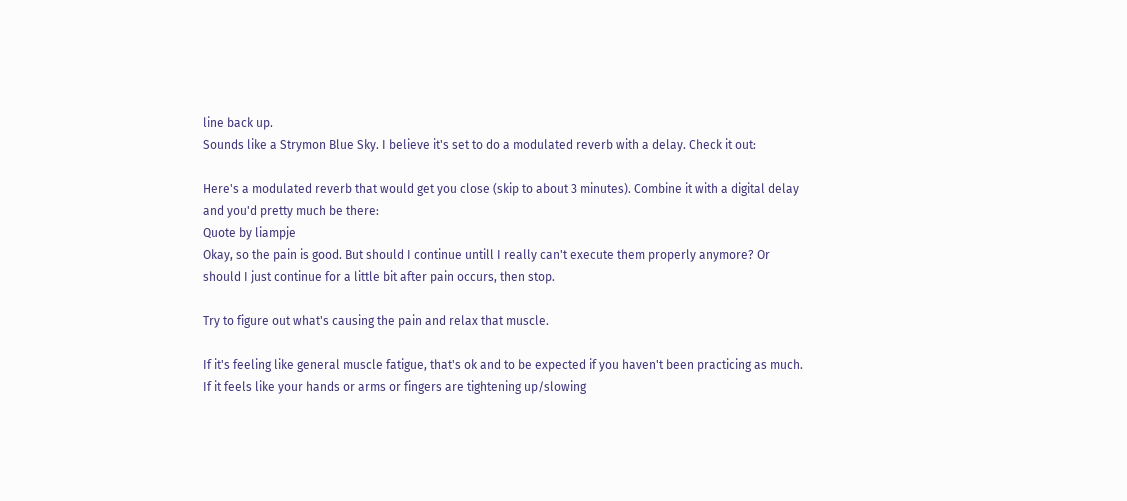line back up.
Sounds like a Strymon Blue Sky. I believe it's set to do a modulated reverb with a delay. Check it out:

Here's a modulated reverb that would get you close (skip to about 3 minutes). Combine it with a digital delay and you'd pretty much be there:
Quote by liampje
Okay, so the pain is good. But should I continue untill I really can't execute them properly anymore? Or should I just continue for a little bit after pain occurs, then stop.

Try to figure out what's causing the pain and relax that muscle.

If it's feeling like general muscle fatigue, that's ok and to be expected if you haven't been practicing as much. If it feels like your hands or arms or fingers are tightening up/slowing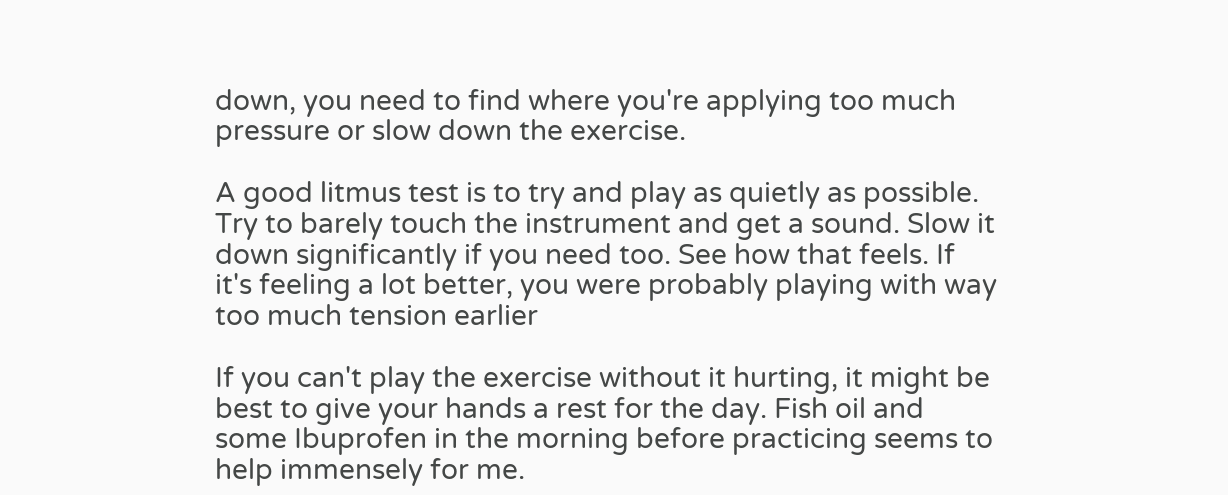down, you need to find where you're applying too much pressure or slow down the exercise.

A good litmus test is to try and play as quietly as possible. Try to barely touch the instrument and get a sound. Slow it down significantly if you need too. See how that feels. If it's feeling a lot better, you were probably playing with way too much tension earlier

If you can't play the exercise without it hurting, it might be best to give your hands a rest for the day. Fish oil and some Ibuprofen in the morning before practicing seems to help immensely for me.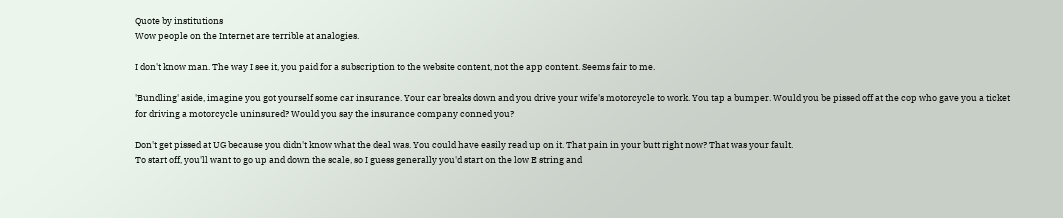Quote by institutions
Wow people on the Internet are terrible at analogies.

I don't know man. The way I see it, you paid for a subscription to the website content, not the app content. Seems fair to me.

'Bundling' aside, imagine you got yourself some car insurance. Your car breaks down and you drive your wife's motorcycle to work. You tap a bumper. Would you be pissed off at the cop who gave you a ticket for driving a motorcycle uninsured? Would you say the insurance company conned you?

Don't get pissed at UG because you didn't know what the deal was. You could have easily read up on it. That pain in your butt right now? That was your fault.
To start off, you'll want to go up and down the scale, so I guess generally you'd start on the low E string and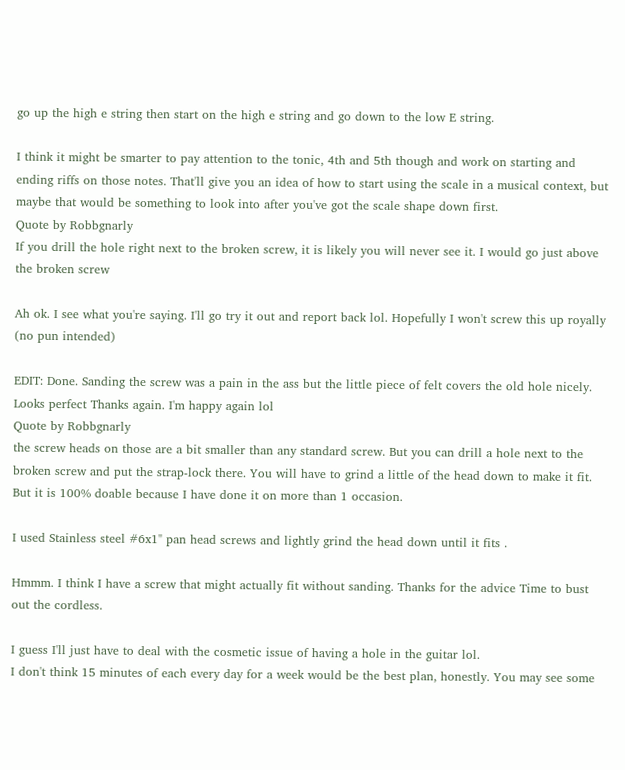go up the high e string then start on the high e string and go down to the low E string.

I think it might be smarter to pay attention to the tonic, 4th and 5th though and work on starting and ending riffs on those notes. That'll give you an idea of how to start using the scale in a musical context, but maybe that would be something to look into after you've got the scale shape down first.
Quote by Robbgnarly
If you drill the hole right next to the broken screw, it is likely you will never see it. I would go just above the broken screw

Ah ok. I see what you're saying. I'll go try it out and report back lol. Hopefully I won't screw this up royally (no pun intended)

EDIT: Done. Sanding the screw was a pain in the ass but the little piece of felt covers the old hole nicely. Looks perfect Thanks again. I'm happy again lol
Quote by Robbgnarly
the screw heads on those are a bit smaller than any standard screw. But you can drill a hole next to the broken screw and put the strap-lock there. You will have to grind a little of the head down to make it fit. But it is 100% doable because I have done it on more than 1 occasion.

I used Stainless steel #6x1" pan head screws and lightly grind the head down until it fits .

Hmmm. I think I have a screw that might actually fit without sanding. Thanks for the advice Time to bust out the cordless.

I guess I'll just have to deal with the cosmetic issue of having a hole in the guitar lol.
I don't think 15 minutes of each every day for a week would be the best plan, honestly. You may see some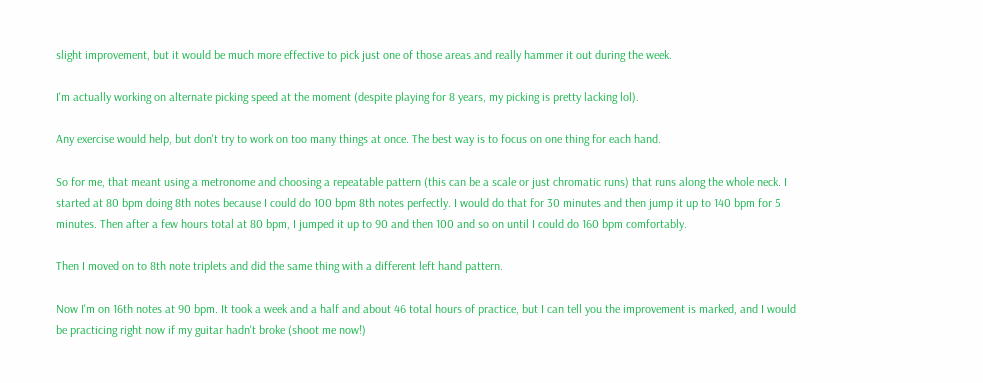slight improvement, but it would be much more effective to pick just one of those areas and really hammer it out during the week.

I'm actually working on alternate picking speed at the moment (despite playing for 8 years, my picking is pretty lacking lol).

Any exercise would help, but don't try to work on too many things at once. The best way is to focus on one thing for each hand.

So for me, that meant using a metronome and choosing a repeatable pattern (this can be a scale or just chromatic runs) that runs along the whole neck. I started at 80 bpm doing 8th notes because I could do 100 bpm 8th notes perfectly. I would do that for 30 minutes and then jump it up to 140 bpm for 5 minutes. Then after a few hours total at 80 bpm, I jumped it up to 90 and then 100 and so on until I could do 160 bpm comfortably.

Then I moved on to 8th note triplets and did the same thing with a different left hand pattern.

Now I'm on 16th notes at 90 bpm. It took a week and a half and about 46 total hours of practice, but I can tell you the improvement is marked, and I would be practicing right now if my guitar hadn't broke (shoot me now!)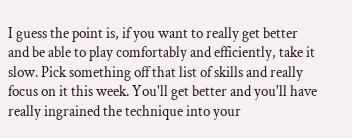I guess the point is, if you want to really get better and be able to play comfortably and efficiently, take it slow. Pick something off that list of skills and really focus on it this week. You'll get better and you'll have really ingrained the technique into your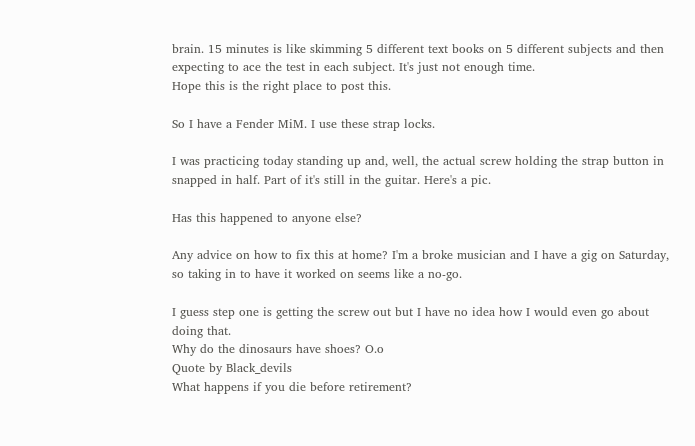brain. 15 minutes is like skimming 5 different text books on 5 different subjects and then expecting to ace the test in each subject. It's just not enough time.
Hope this is the right place to post this.

So I have a Fender MiM. I use these strap locks.

I was practicing today standing up and, well, the actual screw holding the strap button in snapped in half. Part of it's still in the guitar. Here's a pic.

Has this happened to anyone else?

Any advice on how to fix this at home? I'm a broke musician and I have a gig on Saturday, so taking in to have it worked on seems like a no-go.

I guess step one is getting the screw out but I have no idea how I would even go about doing that.
Why do the dinosaurs have shoes? O.o
Quote by Black_devils
What happens if you die before retirement?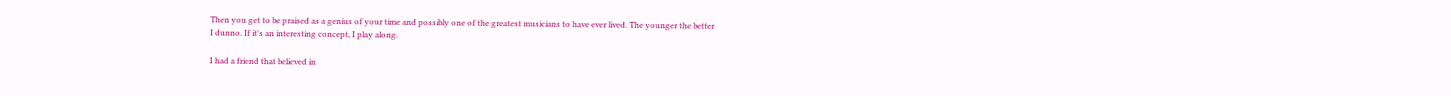Then you get to be praised as a genius of your time and possibly one of the greatest musicians to have ever lived. The younger the better
I dunno. If it's an interesting concept, I play along.

I had a friend that believed in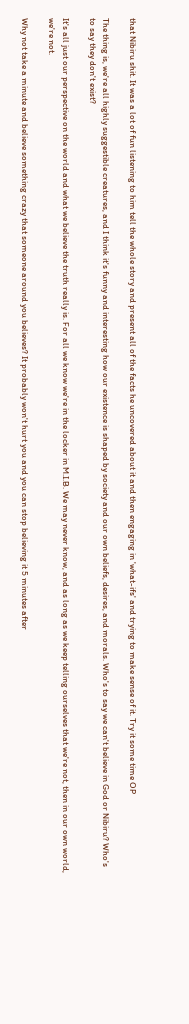that Nibiru shit. It was a lot of fun listening to him tell the whole story and present all of the facts he uncovered about it and then engaging in 'what-ifs' and trying to make sense of it. Try it some time OP

The thing is, we're all highly suggestible creatures, and I think it's funny and interesting how our existence is shaped by society and our own beliefs, desires, and morals. Who's to say we can't believe in God or Nibiru? Who's to say they don't exist?

It's all just our perspective on the world and what we believe the truth really is. For all we know we're in the locker in M.I.B. We may never know, and as long as we keep telling ourselves that we're not, then in our own world, we're not.

Why not take a minute and believe something crazy that someone around you believes? It probably won't hurt you and you can stop believing it 5 minutes after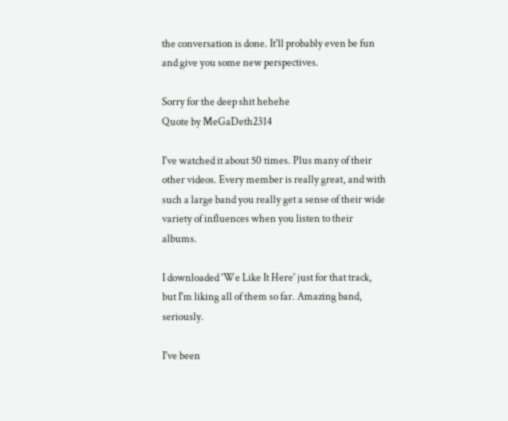the conversation is done. It'll probably even be fun and give you some new perspectives.

Sorry for the deep shit hehehe
Quote by MeGaDeth2314

I've watched it about 50 times. Plus many of their other videos. Every member is really great, and with such a large band you really get a sense of their wide variety of influences when you listen to their albums.

I downloaded 'We Like It Here' just for that track, but I'm liking all of them so far. Amazing band, seriously.

I've been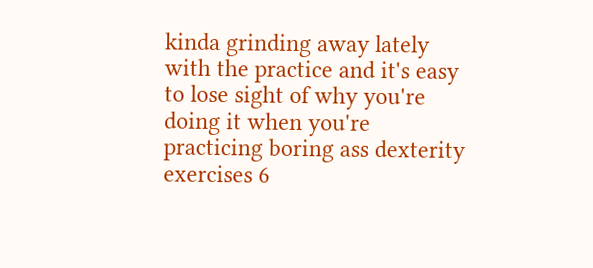kinda grinding away lately with the practice and it's easy to lose sight of why you're doing it when you're practicing boring ass dexterity exercises 6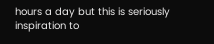hours a day but this is seriously inspiration to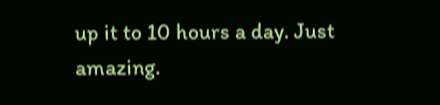up it to 10 hours a day. Just amazing.